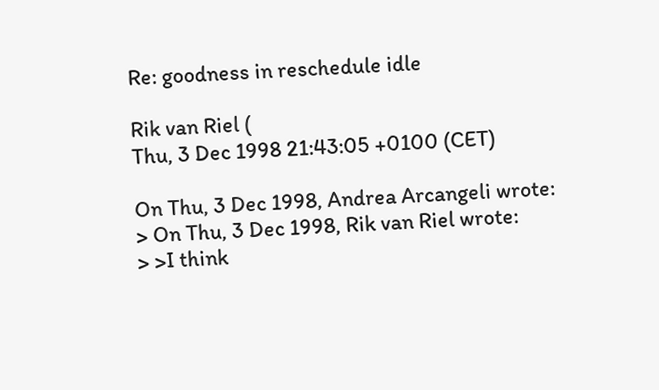Re: goodness in reschedule idle

Rik van Riel (
Thu, 3 Dec 1998 21:43:05 +0100 (CET)

On Thu, 3 Dec 1998, Andrea Arcangeli wrote:
> On Thu, 3 Dec 1998, Rik van Riel wrote:
> >I think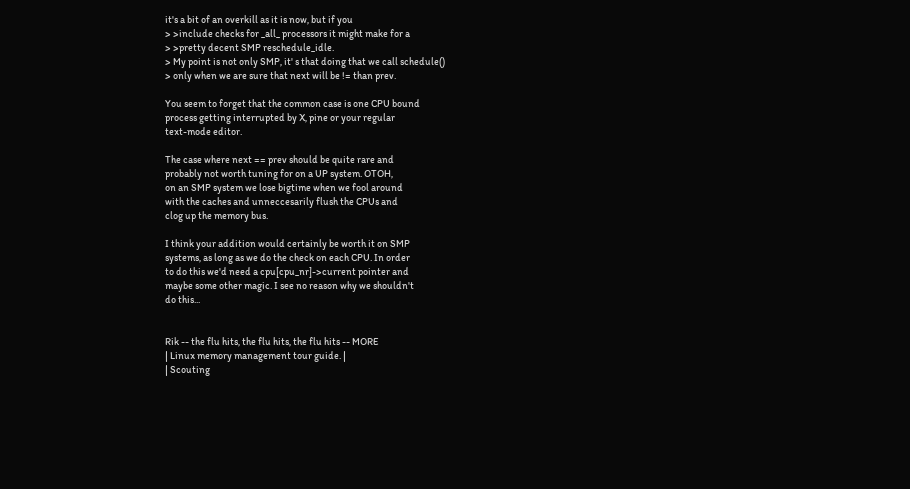it's a bit of an overkill as it is now, but if you
> >include checks for _all_ processors it might make for a
> >pretty decent SMP reschedule_idle.
> My point is not only SMP, it' s that doing that we call schedule()
> only when we are sure that next will be != than prev.

You seem to forget that the common case is one CPU bound
process getting interrupted by X, pine or your regular
text-mode editor.

The case where next == prev should be quite rare and
probably not worth tuning for on a UP system. OTOH,
on an SMP system we lose bigtime when we fool around
with the caches and unneccesarily flush the CPUs and
clog up the memory bus.

I think your addition would certainly be worth it on SMP
systems, as long as we do the check on each CPU. In order
to do this we'd need a cpu[cpu_nr]->current pointer and
maybe some other magic. I see no reason why we shouldn't
do this...


Rik -- the flu hits, the flu hits, the flu hits -- MORE
| Linux memory management tour guide. |
| Scouting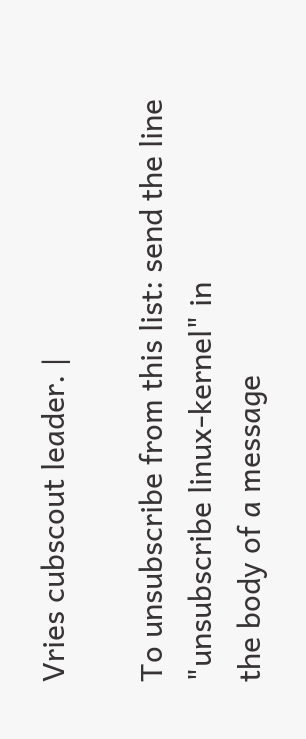Vries cubscout leader. |

To unsubscribe from this list: send the line "unsubscribe linux-kernel" in
the body of a message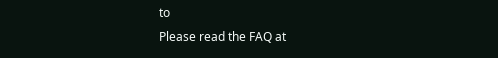to
Please read the FAQ at